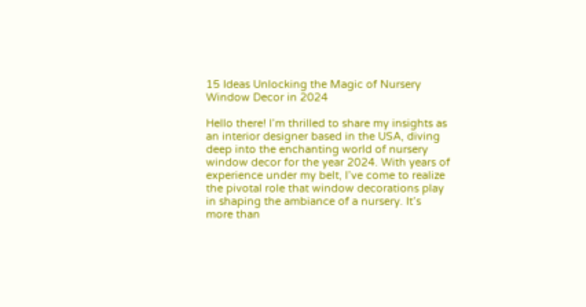15 Ideas Unlocking the Magic of Nursery Window Decor in 2024

Hello there! I’m thrilled to share my insights as an interior designer based in the USA, diving deep into the enchanting world of nursery window decor for the year 2024. With years of experience under my belt, I’ve come to realize the pivotal role that window decorations play in shaping the ambiance of a nursery. It’s more than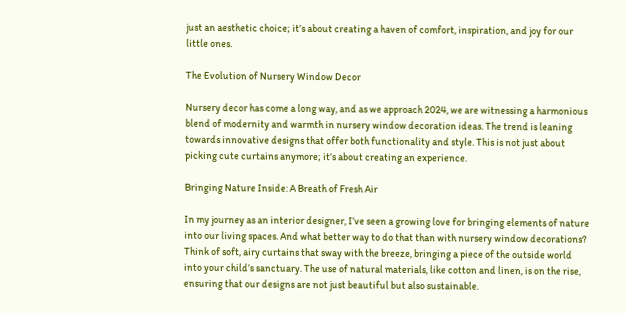just an aesthetic choice; it’s about creating a haven of comfort, inspiration, and joy for our little ones.

The Evolution of Nursery Window Decor

Nursery decor has come a long way, and as we approach 2024, we are witnessing a harmonious blend of modernity and warmth in nursery window decoration ideas. The trend is leaning towards innovative designs that offer both functionality and style. This is not just about picking cute curtains anymore; it’s about creating an experience.

Bringing Nature Inside: A Breath of Fresh Air

In my journey as an interior designer, I’ve seen a growing love for bringing elements of nature into our living spaces. And what better way to do that than with nursery window decorations? Think of soft, airy curtains that sway with the breeze, bringing a piece of the outside world into your child’s sanctuary. The use of natural materials, like cotton and linen, is on the rise, ensuring that our designs are not just beautiful but also sustainable.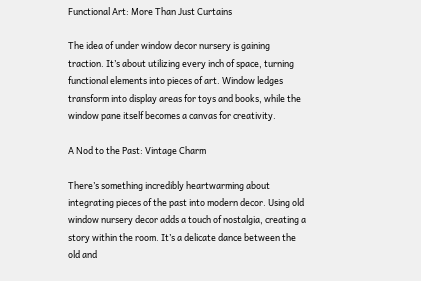Functional Art: More Than Just Curtains

The idea of under window decor nursery is gaining traction. It’s about utilizing every inch of space, turning functional elements into pieces of art. Window ledges transform into display areas for toys and books, while the window pane itself becomes a canvas for creativity.

A Nod to the Past: Vintage Charm

There’s something incredibly heartwarming about integrating pieces of the past into modern decor. Using old window nursery decor adds a touch of nostalgia, creating a story within the room. It’s a delicate dance between the old and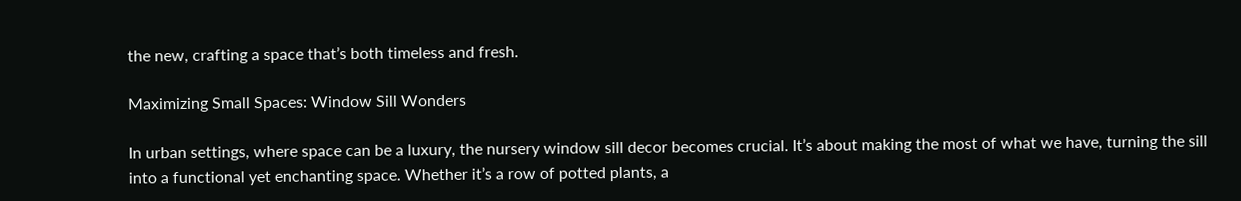the new, crafting a space that’s both timeless and fresh.

Maximizing Small Spaces: Window Sill Wonders

In urban settings, where space can be a luxury, the nursery window sill decor becomes crucial. It’s about making the most of what we have, turning the sill into a functional yet enchanting space. Whether it’s a row of potted plants, a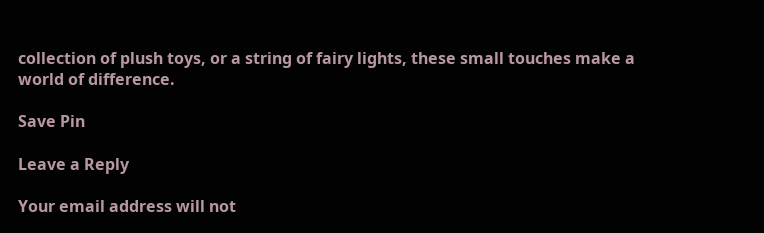collection of plush toys, or a string of fairy lights, these small touches make a world of difference.

Save Pin

Leave a Reply

Your email address will not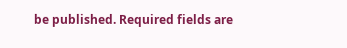be published. Required fields are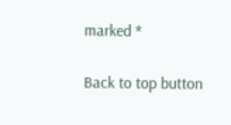marked *

Back to top button